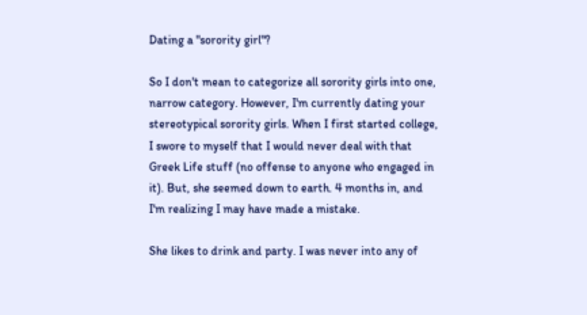Dating a "sorority girl"?

So I don't mean to categorize all sorority girls into one, narrow category. However, I'm currently dating your stereotypical sorority girls. When I first started college, I swore to myself that I would never deal with that Greek Life stuff (no offense to anyone who engaged in it). But, she seemed down to earth. 4 months in, and I'm realizing I may have made a mistake.

She likes to drink and party. I was never into any of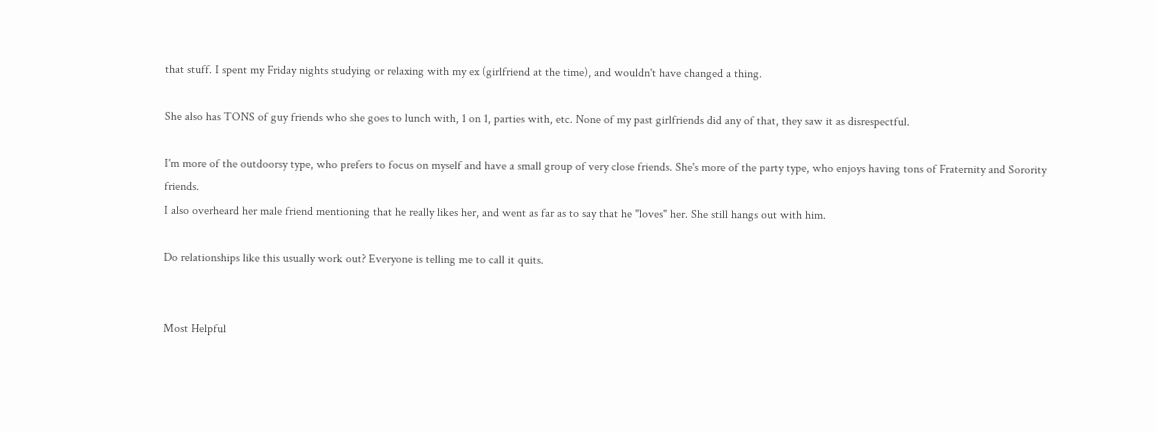that stuff. I spent my Friday nights studying or relaxing with my ex (girlfriend at the time), and wouldn't have changed a thing.

She also has TONS of guy friends who she goes to lunch with, 1 on 1, parties with, etc. None of my past girlfriends did any of that, they saw it as disrespectful.

I'm more of the outdoorsy type, who prefers to focus on myself and have a small group of very close friends. She's more of the party type, who enjoys having tons of Fraternity and Sorority friends.
I also overheard her male friend mentioning that he really likes her, and went as far as to say that he "loves" her. She still hangs out with him.

Do relationships like this usually work out? Everyone is telling me to call it quits.


Most Helpful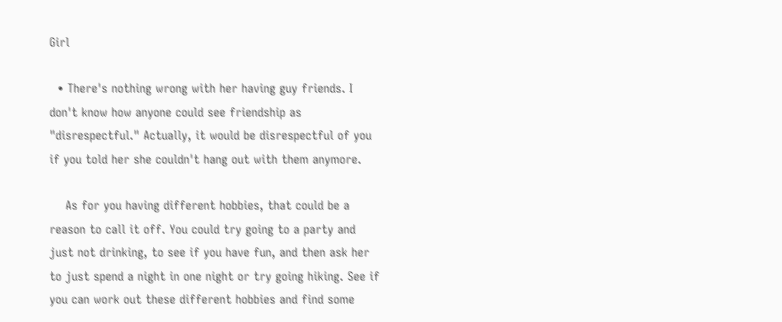Girl

  • There's nothing wrong with her having guy friends. I don't know how anyone could see friendship as "disrespectful." Actually, it would be disrespectful of you if you told her she couldn't hang out with them anymore.

    As for you having different hobbies, that could be a reason to call it off. You could try going to a party and just not drinking, to see if you have fun, and then ask her to just spend a night in one night or try going hiking. See if you can work out these different hobbies and find some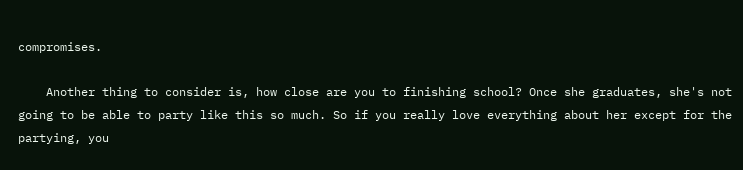compromises.

    Another thing to consider is, how close are you to finishing school? Once she graduates, she's not going to be able to party like this so much. So if you really love everything about her except for the partying, you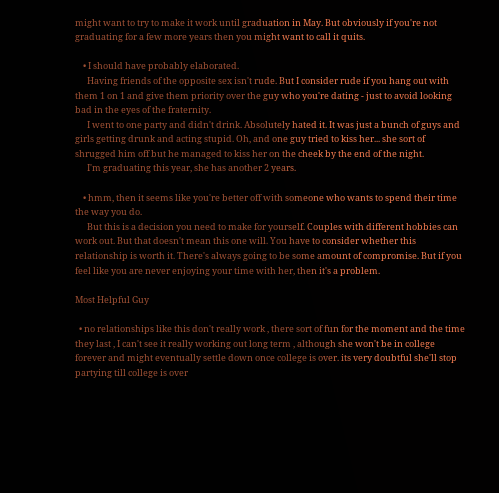might want to try to make it work until graduation in May. But obviously if you're not graduating for a few more years then you might want to call it quits.

    • I should have probably elaborated.
      Having friends of the opposite sex isn't rude. But I consider rude if you hang out with them 1 on 1 and give them priority over the guy who you're dating - just to avoid looking bad in the eyes of the fraternity.
      I went to one party and didn't drink. Absolutely hated it. It was just a bunch of guys and girls getting drunk and acting stupid. Oh, and one guy tried to kiss her... she sort of shrugged him off but he managed to kiss her on the cheek by the end of the night.
      I'm graduating this year, she has another 2 years.

    • hmm, then it seems like you're better off with someone who wants to spend their time the way you do.
      But this is a decision you need to make for yourself. Couples with different hobbies can work out. But that doesn't mean this one will. You have to consider whether this relationship is worth it. There's always going to be some amount of compromise. But if you feel like you are never enjoying your time with her, then it's a problem.

Most Helpful Guy

  • no relationships like this don't really work , there sort of fun for the moment and the time they last , I can't see it really working out long term , although she won't be in college forever and might eventually settle down once college is over. its very doubtful she'll stop partying till college is over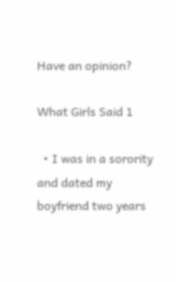Have an opinion?

What Girls Said 1

  • I was in a sorority and dated my boyfriend two years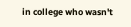in college who wasn't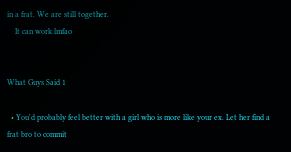in a frat. We are still together.
    It can work lmfao


What Guys Said 1

  • You'd probably feel better with a girl who is more like your ex. Let her find a frat bro to commit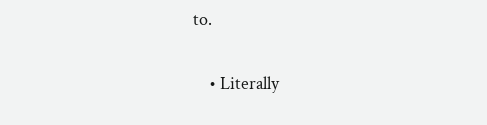to.

    • Literally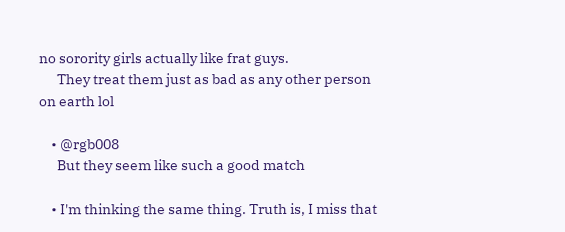no sorority girls actually like frat guys.
      They treat them just as bad as any other person on earth lol

    • @rgb008
      But they seem like such a good match

    • I'm thinking the same thing. Truth is, I miss that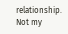relationship. Not my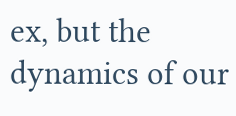ex, but the dynamics of our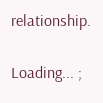relationship.

Loading... ;